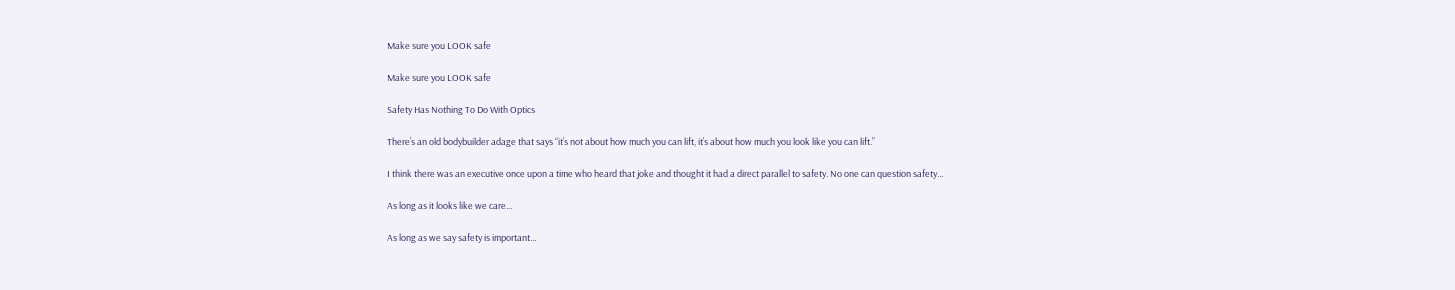Make sure you LOOK safe

Make sure you LOOK safe

Safety Has Nothing To Do With Optics

There’s an old bodybuilder adage that says “it’s not about how much you can lift, it’s about how much you look like you can lift.”

I think there was an executive once upon a time who heard that joke and thought it had a direct parallel to safety. No one can question safety…

As long as it looks like we care...

As long as we say safety is important…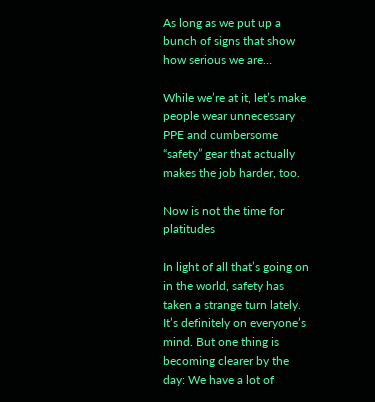As long as we put up a bunch of signs that show how serious we are…

While we’re at it, let’s make people wear unnecessary PPE and cumbersome “safety” gear that actually makes the job harder, too.

Now is not the time for platitudes

In light of all that’s going on in the world, safety has taken a strange turn lately. It’s definitely on everyone’s mind. But one thing is becoming clearer by the day: We have a lot of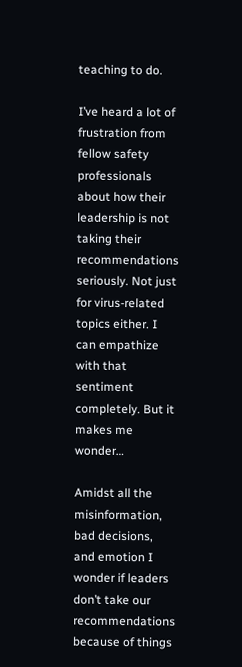teaching to do.

I’ve heard a lot of frustration from fellow safety professionals about how their leadership is not taking their recommendations seriously. Not just for virus-related topics either. I can empathize with that sentiment completely. But it makes me wonder…

Amidst all the misinformation, bad decisions, and emotion I wonder if leaders don’t take our recommendations because of things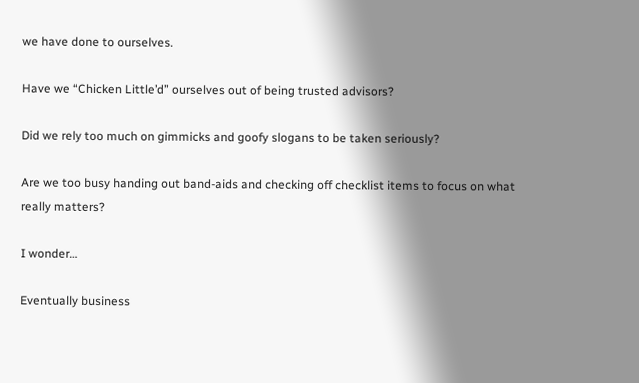we have done to ourselves.

Have we “Chicken Little’d” ourselves out of being trusted advisors?

Did we rely too much on gimmicks and goofy slogans to be taken seriously?

Are we too busy handing out band-aids and checking off checklist items to focus on what really matters?

I wonder…

Eventually business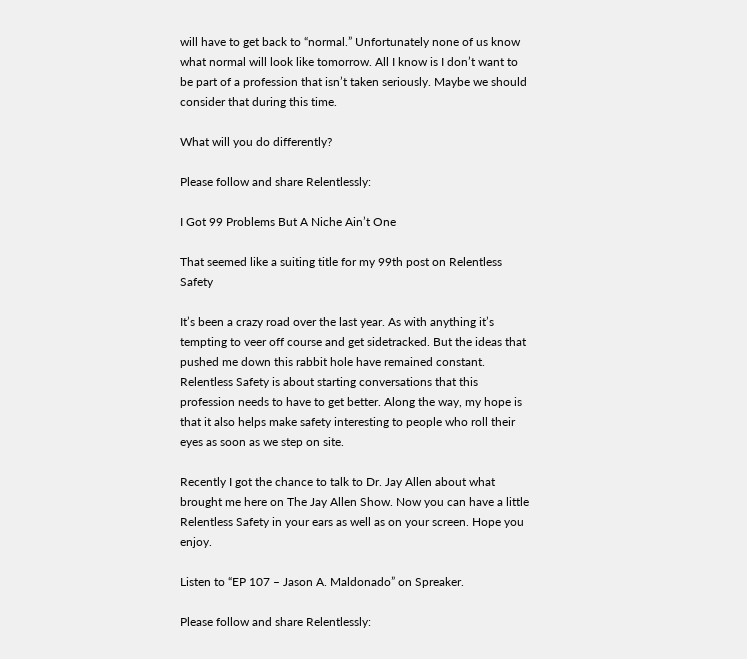will have to get back to “normal.” Unfortunately none of us know what normal will look like tomorrow. All I know is I don’t want to be part of a profession that isn’t taken seriously. Maybe we should consider that during this time.

What will you do differently?

Please follow and share Relentlessly:

I Got 99 Problems But A Niche Ain’t One

That seemed like a suiting title for my 99th post on Relentless Safety

It’s been a crazy road over the last year. As with anything it’s tempting to veer off course and get sidetracked. But the ideas that pushed me down this rabbit hole have remained constant. Relentless Safety is about starting conversations that this profession needs to have to get better. Along the way, my hope is that it also helps make safety interesting to people who roll their eyes as soon as we step on site.

Recently I got the chance to talk to Dr. Jay Allen about what brought me here on The Jay Allen Show. Now you can have a little Relentless Safety in your ears as well as on your screen. Hope you enjoy.

Listen to “EP 107 – Jason A. Maldonado” on Spreaker.

Please follow and share Relentlessly: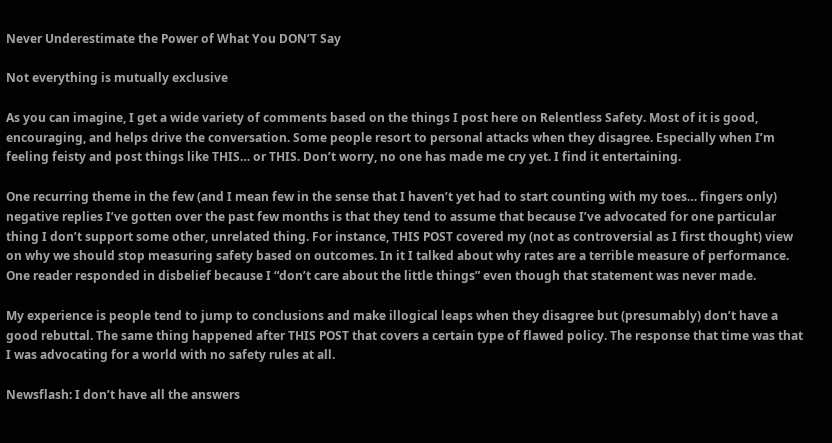Never Underestimate the Power of What You DON’T Say

Not everything is mutually exclusive

As you can imagine, I get a wide variety of comments based on the things I post here on Relentless Safety. Most of it is good, encouraging, and helps drive the conversation. Some people resort to personal attacks when they disagree. Especially when I’m feeling feisty and post things like THIS… or THIS. Don’t worry, no one has made me cry yet. I find it entertaining.

One recurring theme in the few (and I mean few in the sense that I haven’t yet had to start counting with my toes… fingers only) negative replies I’ve gotten over the past few months is that they tend to assume that because I’ve advocated for one particular thing I don’t support some other, unrelated thing. For instance, THIS POST covered my (not as controversial as I first thought) view on why we should stop measuring safety based on outcomes. In it I talked about why rates are a terrible measure of performance. One reader responded in disbelief because I “don’t care about the little things” even though that statement was never made.

My experience is people tend to jump to conclusions and make illogical leaps when they disagree but (presumably) don’t have a good rebuttal. The same thing happened after THIS POST that covers a certain type of flawed policy. The response that time was that I was advocating for a world with no safety rules at all.

Newsflash: I don’t have all the answers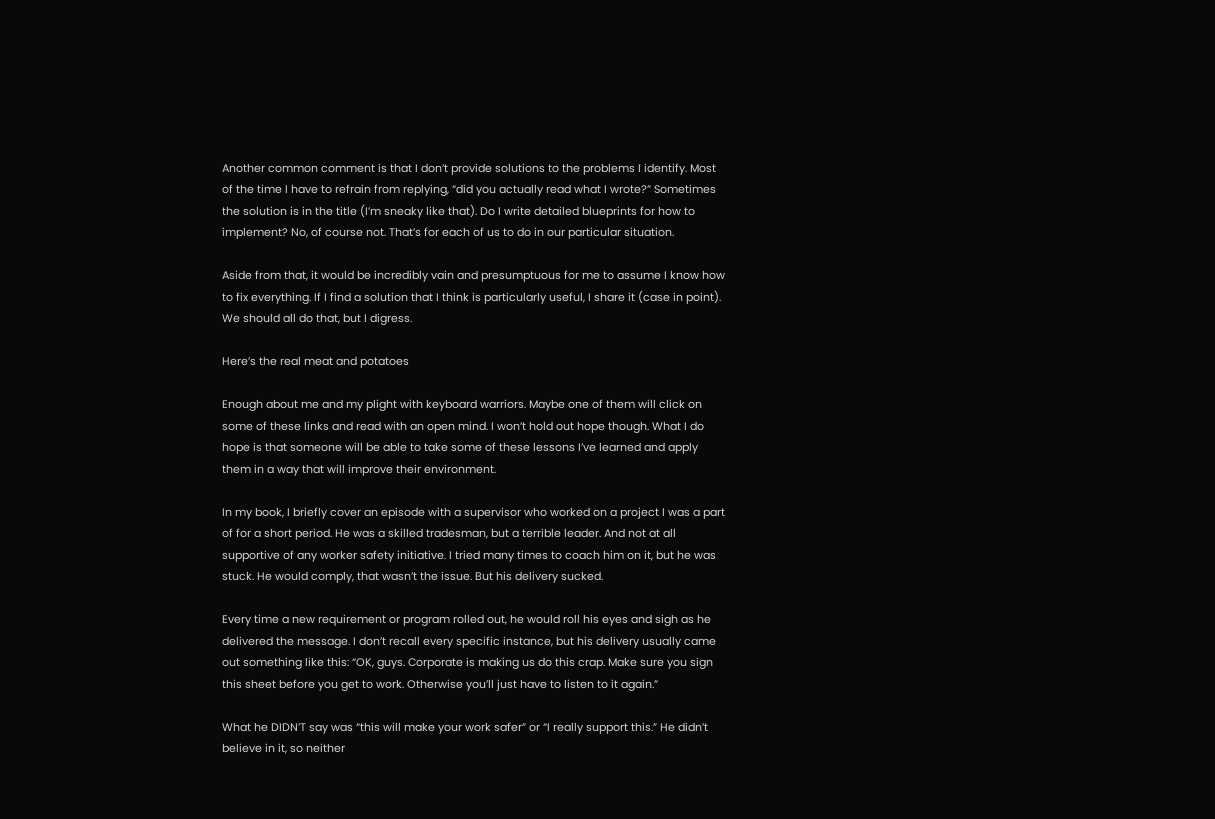Another common comment is that I don’t provide solutions to the problems I identify. Most of the time I have to refrain from replying, “did you actually read what I wrote?” Sometimes the solution is in the title (I’m sneaky like that). Do I write detailed blueprints for how to implement? No, of course not. That’s for each of us to do in our particular situation.

Aside from that, it would be incredibly vain and presumptuous for me to assume I know how to fix everything. If I find a solution that I think is particularly useful, I share it (case in point). We should all do that, but I digress.

Here’s the real meat and potatoes

Enough about me and my plight with keyboard warriors. Maybe one of them will click on some of these links and read with an open mind. I won’t hold out hope though. What I do hope is that someone will be able to take some of these lessons I’ve learned and apply them in a way that will improve their environment.

In my book, I briefly cover an episode with a supervisor who worked on a project I was a part of for a short period. He was a skilled tradesman, but a terrible leader. And not at all supportive of any worker safety initiative. I tried many times to coach him on it, but he was stuck. He would comply, that wasn’t the issue. But his delivery sucked.

Every time a new requirement or program rolled out, he would roll his eyes and sigh as he delivered the message. I don’t recall every specific instance, but his delivery usually came out something like this: “OK, guys. Corporate is making us do this crap. Make sure you sign this sheet before you get to work. Otherwise you’ll just have to listen to it again.”

What he DIDN’T say was “this will make your work safer” or “I really support this.” He didn’t believe in it, so neither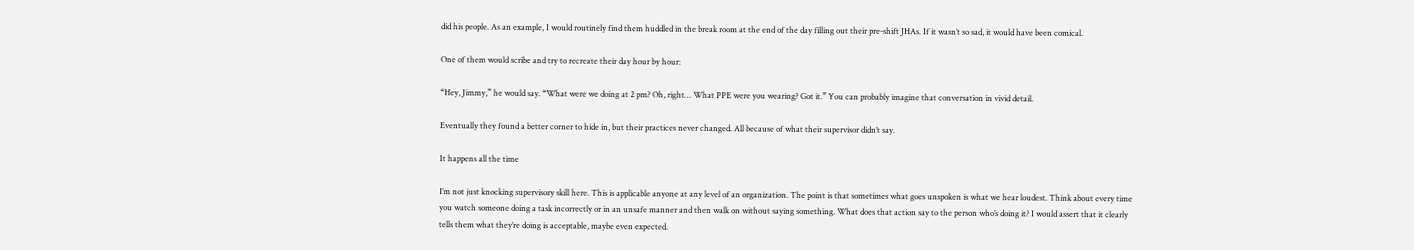did his people. As an example, I would routinely find them huddled in the break room at the end of the day filling out their pre-shift JHAs. If it wasn’t so sad, it would have been comical.

One of them would scribe and try to recreate their day hour by hour:

“Hey, Jimmy,” he would say. “What were we doing at 2 pm? Oh, right… What PPE were you wearing? Got it.” You can probably imagine that conversation in vivid detail.

Eventually they found a better corner to hide in, but their practices never changed. All because of what their supervisor didn’t say.

It happens all the time

I’m not just knocking supervisory skill here. This is applicable anyone at any level of an organization. The point is that sometimes what goes unspoken is what we hear loudest. Think about every time you watch someone doing a task incorrectly or in an unsafe manner and then walk on without saying something. What does that action say to the person who’s doing it? I would assert that it clearly tells them what they’re doing is acceptable, maybe even expected.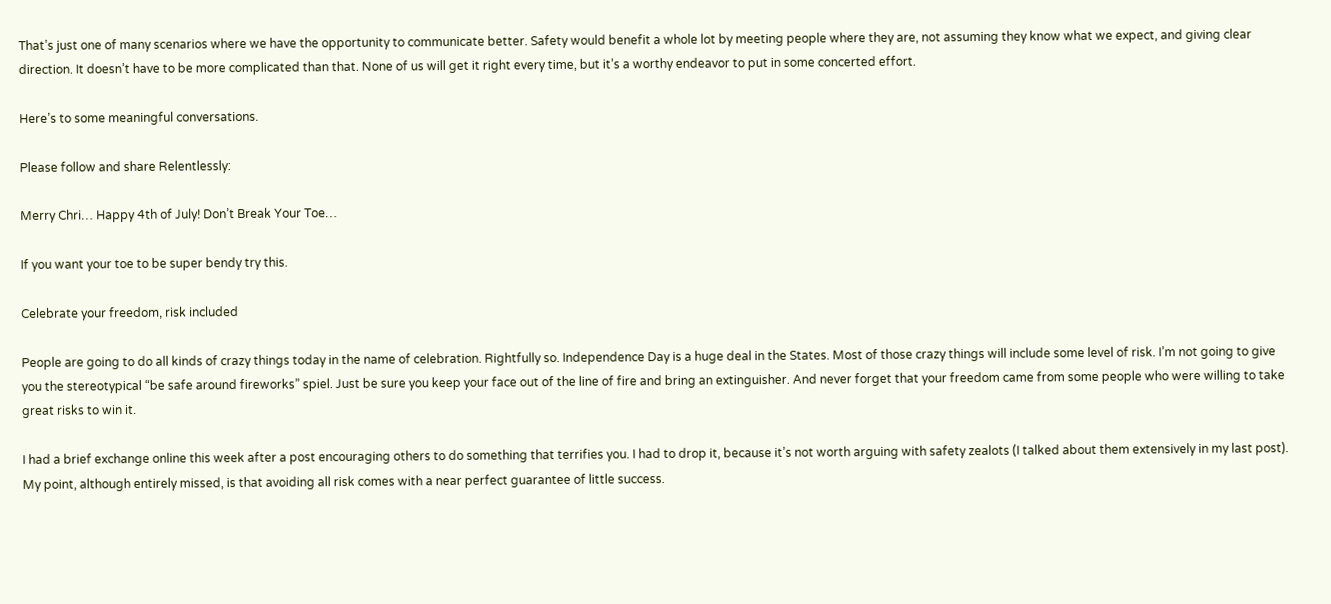That’s just one of many scenarios where we have the opportunity to communicate better. Safety would benefit a whole lot by meeting people where they are, not assuming they know what we expect, and giving clear direction. It doesn’t have to be more complicated than that. None of us will get it right every time, but it’s a worthy endeavor to put in some concerted effort.

Here’s to some meaningful conversations.

Please follow and share Relentlessly:

Merry Chri… Happy 4th of July! Don’t Break Your Toe…

If you want your toe to be super bendy try this.

Celebrate your freedom, risk included

People are going to do all kinds of crazy things today in the name of celebration. Rightfully so. Independence Day is a huge deal in the States. Most of those crazy things will include some level of risk. I’m not going to give you the stereotypical “be safe around fireworks” spiel. Just be sure you keep your face out of the line of fire and bring an extinguisher. And never forget that your freedom came from some people who were willing to take great risks to win it.

I had a brief exchange online this week after a post encouraging others to do something that terrifies you. I had to drop it, because it’s not worth arguing with safety zealots (I talked about them extensively in my last post). My point, although entirely missed, is that avoiding all risk comes with a near perfect guarantee of little success.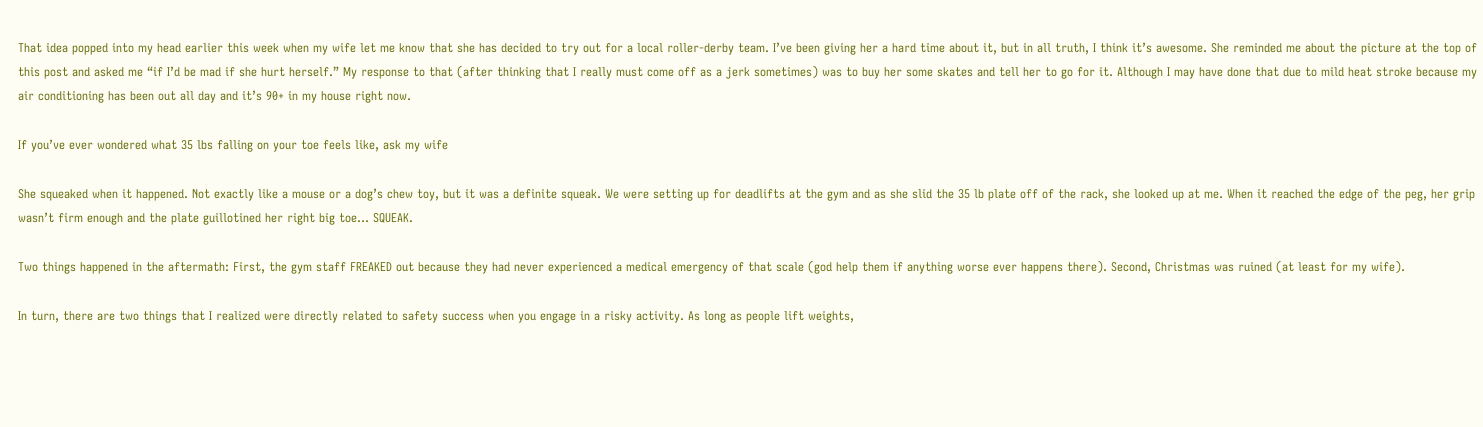That idea popped into my head earlier this week when my wife let me know that she has decided to try out for a local roller-derby team. I’ve been giving her a hard time about it, but in all truth, I think it’s awesome. She reminded me about the picture at the top of this post and asked me “if I’d be mad if she hurt herself.” My response to that (after thinking that I really must come off as a jerk sometimes) was to buy her some skates and tell her to go for it. Although I may have done that due to mild heat stroke because my air conditioning has been out all day and it’s 90+ in my house right now.

If you’ve ever wondered what 35 lbs falling on your toe feels like, ask my wife

She squeaked when it happened. Not exactly like a mouse or a dog’s chew toy, but it was a definite squeak. We were setting up for deadlifts at the gym and as she slid the 35 lb plate off of the rack, she looked up at me. When it reached the edge of the peg, her grip wasn’t firm enough and the plate guillotined her right big toe… SQUEAK.

Two things happened in the aftermath: First, the gym staff FREAKED out because they had never experienced a medical emergency of that scale (god help them if anything worse ever happens there). Second, Christmas was ruined (at least for my wife).

In turn, there are two things that I realized were directly related to safety success when you engage in a risky activity. As long as people lift weights,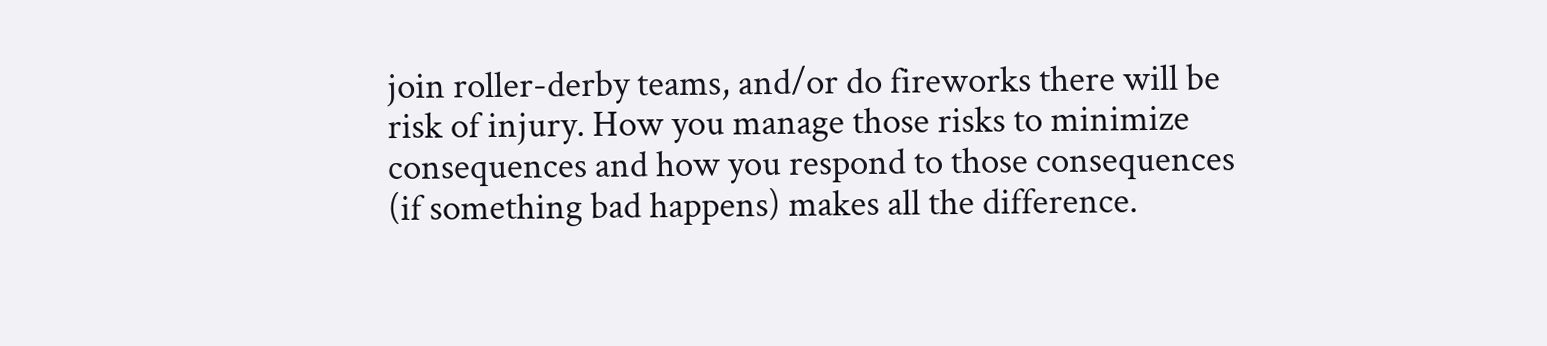join roller-derby teams, and/or do fireworks there will be risk of injury. How you manage those risks to minimize consequences and how you respond to those consequences (if something bad happens) makes all the difference.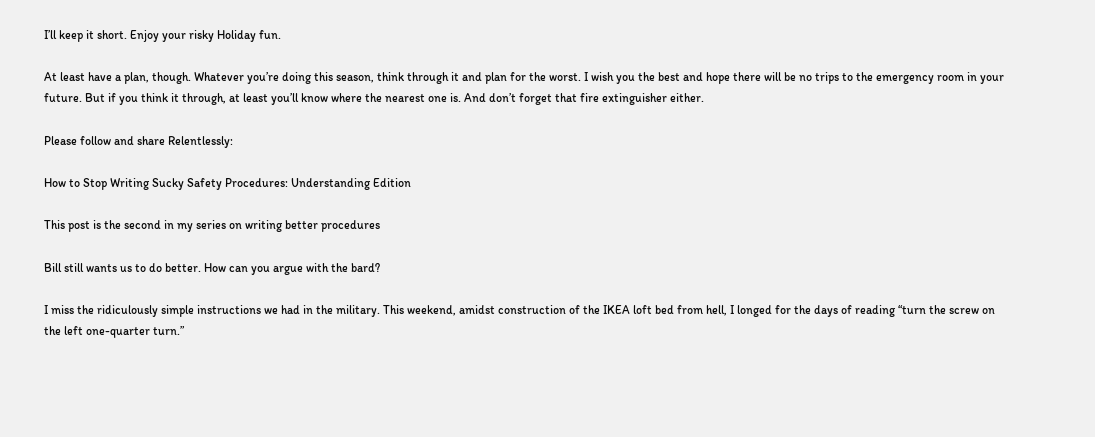I’ll keep it short. Enjoy your risky Holiday fun.

At least have a plan, though. Whatever you’re doing this season, think through it and plan for the worst. I wish you the best and hope there will be no trips to the emergency room in your future. But if you think it through, at least you’ll know where the nearest one is. And don’t forget that fire extinguisher either.

Please follow and share Relentlessly:

How to Stop Writing Sucky Safety Procedures: Understanding Edition

This post is the second in my series on writing better procedures

Bill still wants us to do better. How can you argue with the bard?

I miss the ridiculously simple instructions we had in the military. This weekend, amidst construction of the IKEA loft bed from hell, I longed for the days of reading “turn the screw on the left one-quarter turn.”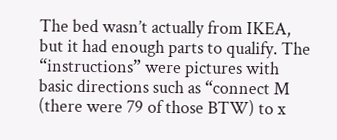The bed wasn’t actually from IKEA, but it had enough parts to qualify. The “instructions” were pictures with basic directions such as “connect M (there were 79 of those BTW) to x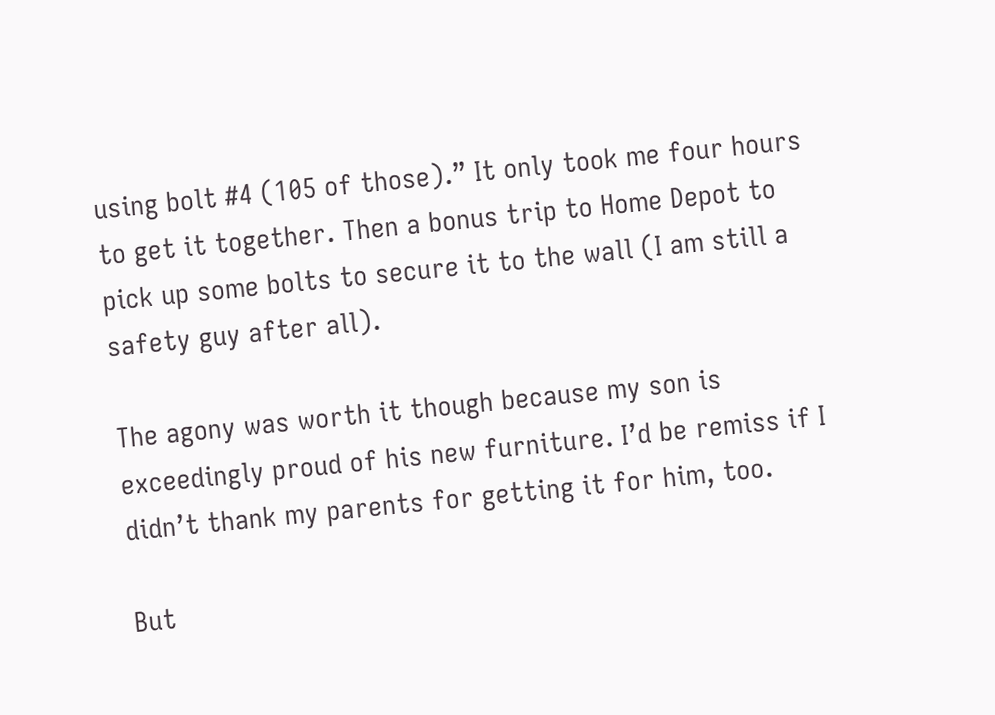using bolt #4 (105 of those).” It only took me four hours to get it together. Then a bonus trip to Home Depot to pick up some bolts to secure it to the wall (I am still a safety guy after all).

The agony was worth it though because my son is exceedingly proud of his new furniture. I’d be remiss if I didn’t thank my parents for getting it for him, too.

But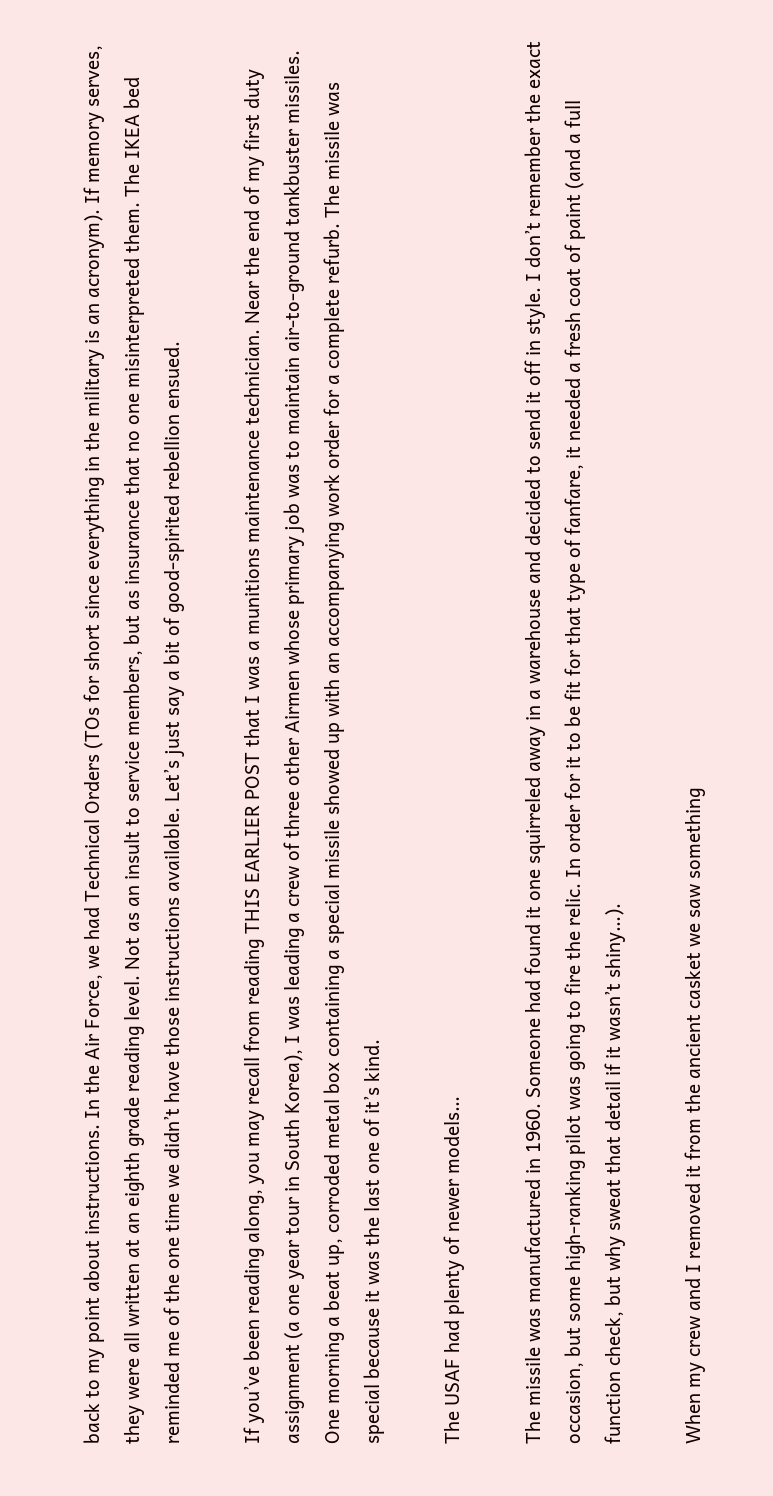back to my point about instructions. In the Air Force, we had Technical Orders (TOs for short since everything in the military is an acronym). If memory serves, they were all written at an eighth grade reading level. Not as an insult to service members, but as insurance that no one misinterpreted them. The IKEA bed reminded me of the one time we didn’t have those instructions available. Let’s just say a bit of good-spirited rebellion ensued.

If you’ve been reading along, you may recall from reading THIS EARLIER POST that I was a munitions maintenance technician. Near the end of my first duty assignment (a one year tour in South Korea), I was leading a crew of three other Airmen whose primary job was to maintain air-to-ground tankbuster missiles. One morning a beat up, corroded metal box containing a special missile showed up with an accompanying work order for a complete refurb. The missile was special because it was the last one of it’s kind.

The USAF had plenty of newer models…

The missile was manufactured in 1960. Someone had found it one squirreled away in a warehouse and decided to send it off in style. I don’t remember the exact occasion, but some high-ranking pilot was going to fire the relic. In order for it to be fit for that type of fanfare, it needed a fresh coat of paint (and a full function check, but why sweat that detail if it wasn’t shiny…).

When my crew and I removed it from the ancient casket we saw something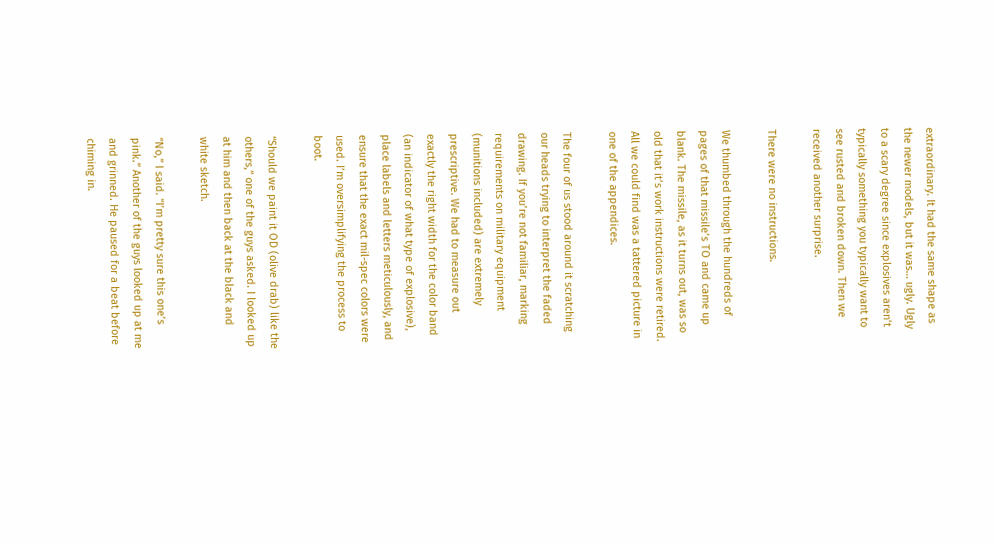extraordinary. It had the same shape as the newer models, but it was… ugly. Ugly to a scary degree since explosives aren’t typically something you typically want to see rusted and broken down. Then we received another surprise.

There were no instructions.

We thumbed through the hundreds of pages of that missile’s TO and came up blank. The missile, as it turns out, was so old that it’s work instructions were retired. All we could find was a tattered picture in one of the appendices.

The four of us stood around it scratching our heads trying to interpret the faded drawing. If you’re not familiar, marking requirements on military equipment (munitions included) are extremely prescriptive. We had to measure out exactly the right width for the color band (an indicator of what type of explosive), place labels and letters meticulously, and ensure that the exact mil-spec colors were used. I’m oversimplifying the process to boot.

“Should we paint it OD (olive drab) like the others,” one of the guys asked. I looked up at him and then back at the black and white sketch.

“No,” I said. “I’m pretty sure this one’s pink.” Another of the guys looked up at me and grinned. He paused for a beat before chiming in.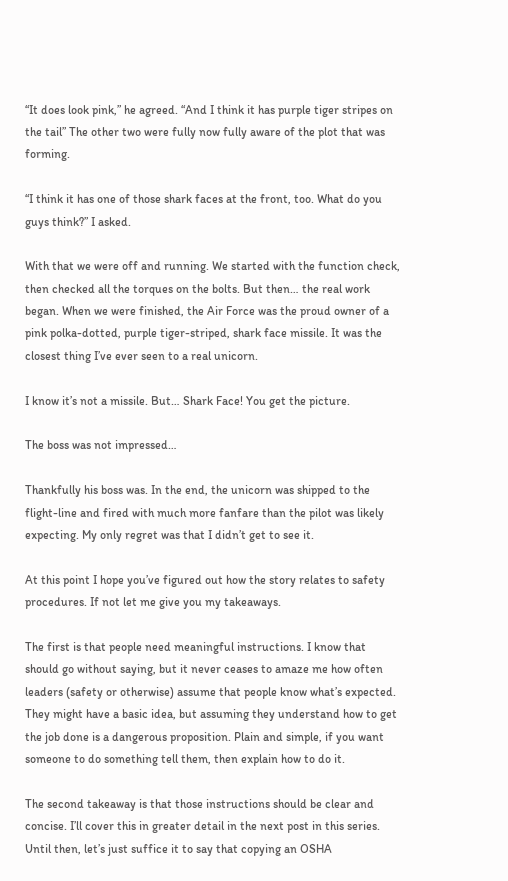“It does look pink,” he agreed. “And I think it has purple tiger stripes on the tail” The other two were fully now fully aware of the plot that was forming.

“I think it has one of those shark faces at the front, too. What do you guys think?” I asked.

With that we were off and running. We started with the function check, then checked all the torques on the bolts. But then… the real work began. When we were finished, the Air Force was the proud owner of a pink polka-dotted, purple tiger-striped, shark face missile. It was the closest thing I’ve ever seen to a real unicorn.

I know it’s not a missile. But… Shark Face! You get the picture.

The boss was not impressed…

Thankfully his boss was. In the end, the unicorn was shipped to the flight-line and fired with much more fanfare than the pilot was likely expecting. My only regret was that I didn’t get to see it.

At this point I hope you’ve figured out how the story relates to safety procedures. If not let me give you my takeaways.

The first is that people need meaningful instructions. I know that should go without saying, but it never ceases to amaze me how often leaders (safety or otherwise) assume that people know what’s expected. They might have a basic idea, but assuming they understand how to get the job done is a dangerous proposition. Plain and simple, if you want someone to do something tell them, then explain how to do it.

The second takeaway is that those instructions should be clear and concise. I’ll cover this in greater detail in the next post in this series. Until then, let’s just suffice it to say that copying an OSHA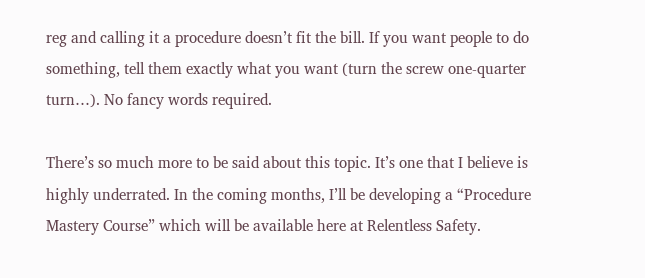reg and calling it a procedure doesn’t fit the bill. If you want people to do something, tell them exactly what you want (turn the screw one-quarter turn…). No fancy words required.

There’s so much more to be said about this topic. It’s one that I believe is highly underrated. In the coming months, I’ll be developing a “Procedure Mastery Course” which will be available here at Relentless Safety.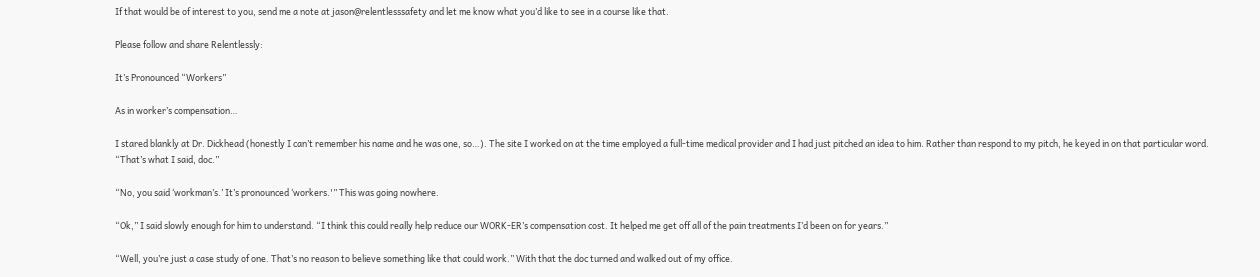If that would be of interest to you, send me a note at jason@relentlesssafety and let me know what you’d like to see in a course like that.

Please follow and share Relentlessly:

It’s Pronounced “Workers”

As in worker’s compensation…

I stared blankly at Dr. Dickhead (honestly I can’t remember his name and he was one, so…). The site I worked on at the time employed a full-time medical provider and I had just pitched an idea to him. Rather than respond to my pitch, he keyed in on that particular word.
“That’s what I said, doc.”

“No, you said ‘workman’s.’ It’s pronounced ‘workers.'” This was going nowhere.

“Ok,” I said slowly enough for him to understand. “I think this could really help reduce our WORK-ER’s compensation cost. It helped me get off all of the pain treatments I’d been on for years.”

“Well, you’re just a case study of one. That’s no reason to believe something like that could work.” With that the doc turned and walked out of my office.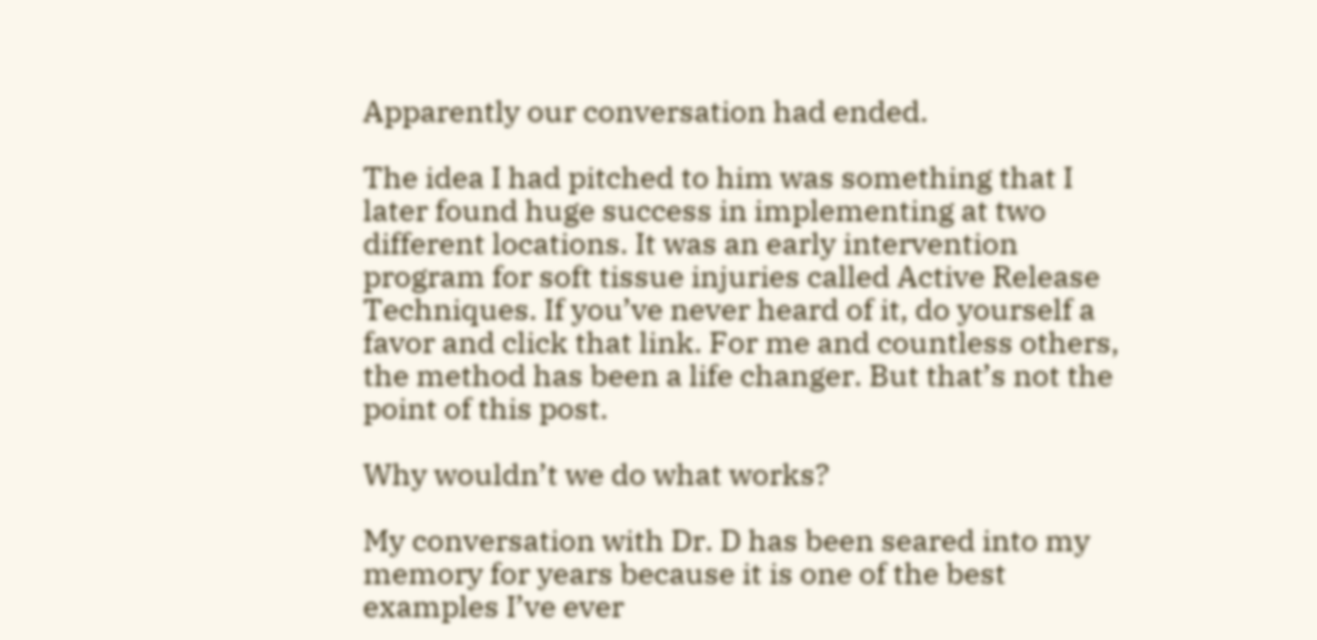Apparently our conversation had ended.

The idea I had pitched to him was something that I later found huge success in implementing at two different locations. It was an early intervention program for soft tissue injuries called Active Release Techniques. If you’ve never heard of it, do yourself a favor and click that link. For me and countless others, the method has been a life changer. But that’s not the point of this post.

Why wouldn’t we do what works?

My conversation with Dr. D has been seared into my memory for years because it is one of the best examples I’ve ever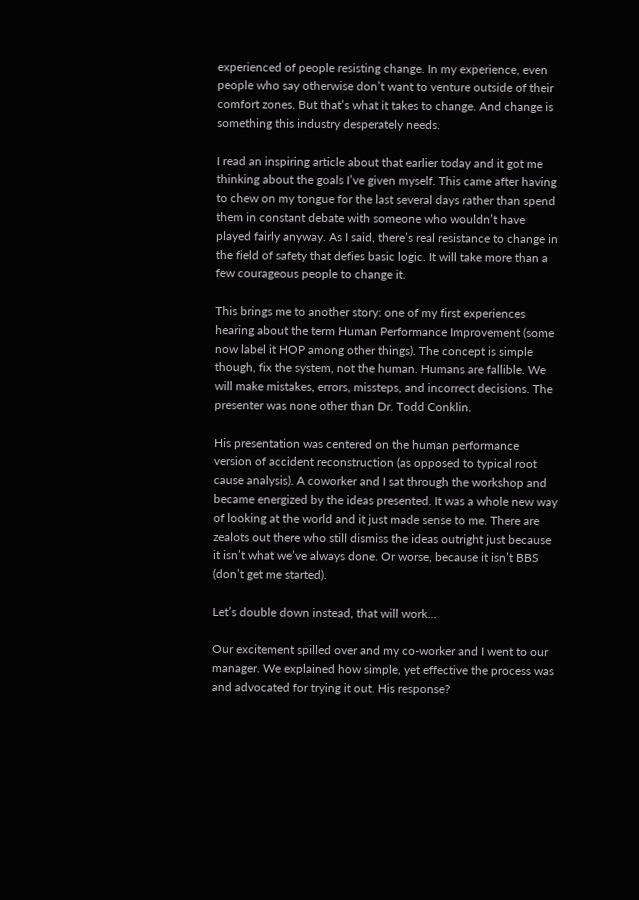experienced of people resisting change. In my experience, even people who say otherwise don’t want to venture outside of their comfort zones. But that’s what it takes to change. And change is something this industry desperately needs.

I read an inspiring article about that earlier today and it got me thinking about the goals I’ve given myself. This came after having to chew on my tongue for the last several days rather than spend them in constant debate with someone who wouldn’t have played fairly anyway. As I said, there’s real resistance to change in the field of safety that defies basic logic. It will take more than a few courageous people to change it.

This brings me to another story: one of my first experiences hearing about the term Human Performance Improvement (some now label it HOP among other things). The concept is simple though, fix the system, not the human. Humans are fallible. We will make mistakes, errors, missteps, and incorrect decisions. The presenter was none other than Dr. Todd Conklin.

His presentation was centered on the human performance version of accident reconstruction (as opposed to typical root cause analysis). A coworker and I sat through the workshop and became energized by the ideas presented. It was a whole new way of looking at the world and it just made sense to me. There are zealots out there who still dismiss the ideas outright just because it isn’t what we’ve always done. Or worse, because it isn’t BBS (don’t get me started).

Let’s double down instead, that will work…

Our excitement spilled over and my co-worker and I went to our manager. We explained how simple, yet effective the process was and advocated for trying it out. His response?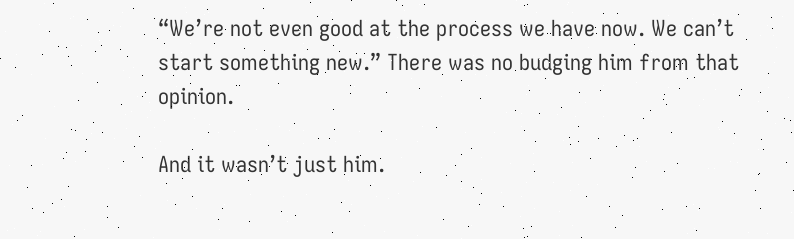“We’re not even good at the process we have now. We can’t start something new.” There was no budging him from that opinion.

And it wasn’t just him.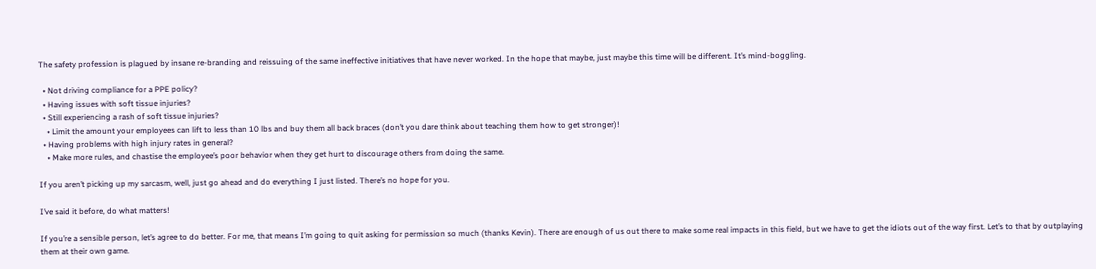The safety profession is plagued by insane re-branding and reissuing of the same ineffective initiatives that have never worked. In the hope that maybe, just maybe this time will be different. It’s mind-boggling.

  • Not driving compliance for a PPE policy?
  • Having issues with soft tissue injuries?
  • Still experiencing a rash of soft tissue injuries?
    • Limit the amount your employees can lift to less than 10 lbs and buy them all back braces (don’t you dare think about teaching them how to get stronger)!
  • Having problems with high injury rates in general?
    • Make more rules, and chastise the employee’s poor behavior when they get hurt to discourage others from doing the same.

If you aren’t picking up my sarcasm, well, just go ahead and do everything I just listed. There’s no hope for you.

I’ve said it before, do what matters!

If you’re a sensible person, let’s agree to do better. For me, that means I’m going to quit asking for permission so much (thanks Kevin). There are enough of us out there to make some real impacts in this field, but we have to get the idiots out of the way first. Let’s to that by outplaying them at their own game.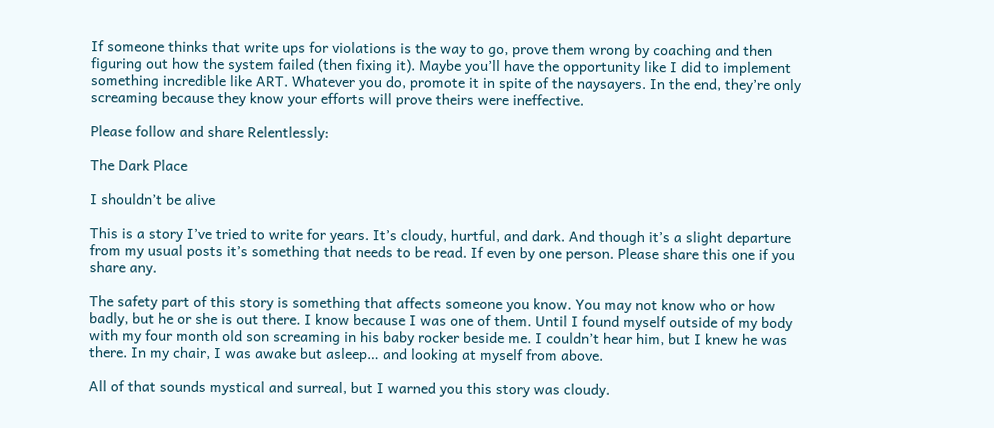If someone thinks that write ups for violations is the way to go, prove them wrong by coaching and then figuring out how the system failed (then fixing it). Maybe you’ll have the opportunity like I did to implement something incredible like ART. Whatever you do, promote it in spite of the naysayers. In the end, they’re only screaming because they know your efforts will prove theirs were ineffective.

Please follow and share Relentlessly:

The Dark Place

I shouldn’t be alive

This is a story I’ve tried to write for years. It’s cloudy, hurtful, and dark. And though it’s a slight departure from my usual posts it’s something that needs to be read. If even by one person. Please share this one if you share any.

The safety part of this story is something that affects someone you know. You may not know who or how badly, but he or she is out there. I know because I was one of them. Until I found myself outside of my body with my four month old son screaming in his baby rocker beside me. I couldn’t hear him, but I knew he was there. In my chair, I was awake but asleep… and looking at myself from above.

All of that sounds mystical and surreal, but I warned you this story was cloudy.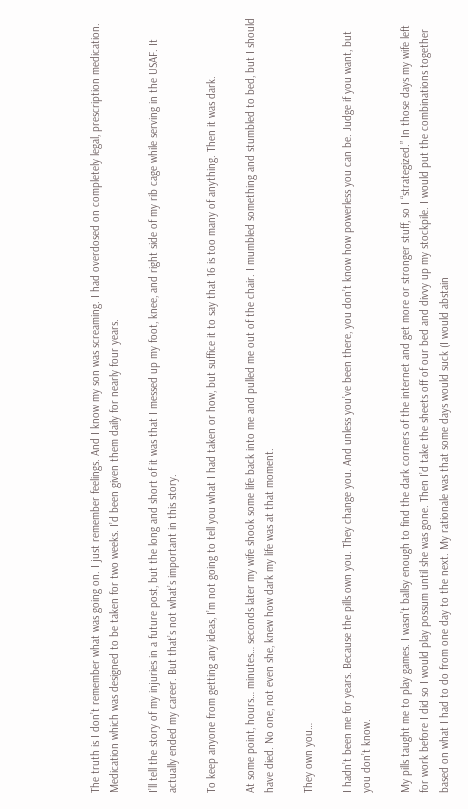The truth is I don’t remember what was going on. I just remember feelings. And I know my son was screaming. I had overdosed on completely legal, prescription medication. Medication which was designed to be taken for two weeks. I’d been given them daily for nearly four years.

I’ll tell the story of my injuries in a future post, but the long and short of it was that I messed up my foot, knee, and right side of my rib cage while serving in the USAF. It actually ended my career. But that’s not what’s important in this story.

To keep anyone from getting any ideas, I’m not going to tell you what I had taken or how, but suffice it to say that 16 is too many of anything. Then it was dark.

At some point, hours… minutes… seconds later my wife shook some life back into me and pulled me out of the chair. I mumbled something and stumbled to bed, but I should have died. No one, not even she, knew how dark my life was at that moment.

They own you…

I hadn’t been me for years. Because the pills own you. They change you. And unless you’ve been there, you don’t know how powerless you can be. Judge if you want, but you don’t know.

My pills taught me to play games. I wasn’t ballsy enough to find the dark corners of the internet and get more or stronger stuff, so I “strategized.” In those days my wife left for work before I did so I would play possum until she was gone. Then I’d take the sheets off of our bed and divvy up my stockpile. I would put the combinations together based on what I had to do from one day to the next. My rationale was that some days would suck (I would abstain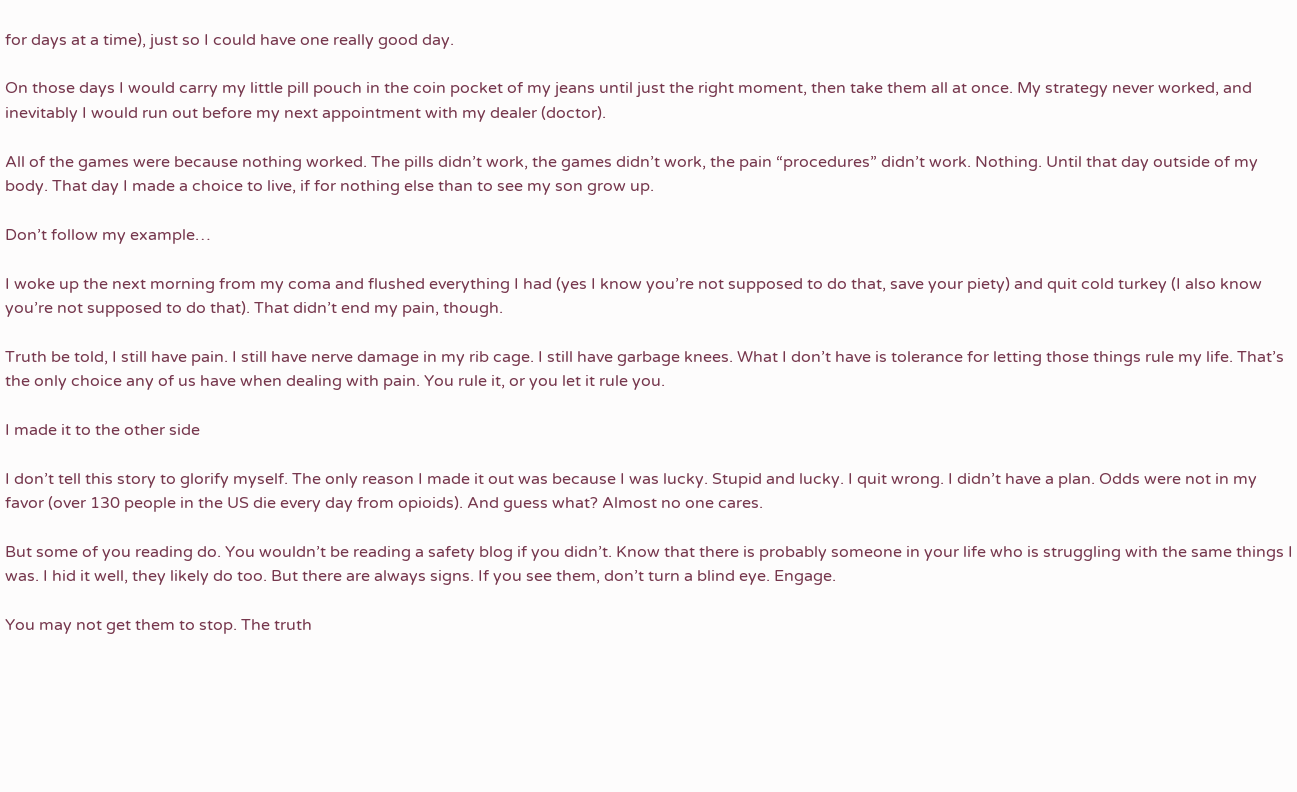for days at a time), just so I could have one really good day.

On those days I would carry my little pill pouch in the coin pocket of my jeans until just the right moment, then take them all at once. My strategy never worked, and inevitably I would run out before my next appointment with my dealer (doctor).

All of the games were because nothing worked. The pills didn’t work, the games didn’t work, the pain “procedures” didn’t work. Nothing. Until that day outside of my body. That day I made a choice to live, if for nothing else than to see my son grow up.

Don’t follow my example…

I woke up the next morning from my coma and flushed everything I had (yes I know you’re not supposed to do that, save your piety) and quit cold turkey (I also know you’re not supposed to do that). That didn’t end my pain, though.

Truth be told, I still have pain. I still have nerve damage in my rib cage. I still have garbage knees. What I don’t have is tolerance for letting those things rule my life. That’s the only choice any of us have when dealing with pain. You rule it, or you let it rule you.

I made it to the other side

I don’t tell this story to glorify myself. The only reason I made it out was because I was lucky. Stupid and lucky. I quit wrong. I didn’t have a plan. Odds were not in my favor (over 130 people in the US die every day from opioids). And guess what? Almost no one cares.

But some of you reading do. You wouldn’t be reading a safety blog if you didn’t. Know that there is probably someone in your life who is struggling with the same things I was. I hid it well, they likely do too. But there are always signs. If you see them, don’t turn a blind eye. Engage.

You may not get them to stop. The truth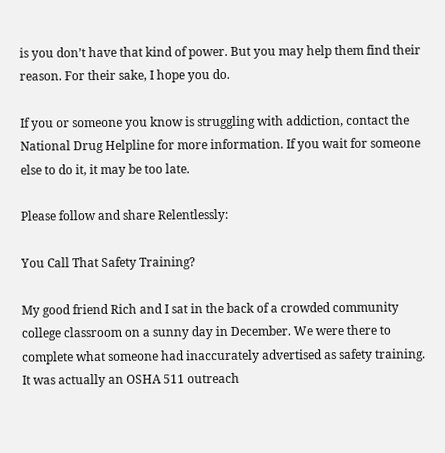is you don’t have that kind of power. But you may help them find their reason. For their sake, I hope you do.

If you or someone you know is struggling with addiction, contact the National Drug Helpline for more information. If you wait for someone else to do it, it may be too late.

Please follow and share Relentlessly:

You Call That Safety Training?

My good friend Rich and I sat in the back of a crowded community college classroom on a sunny day in December. We were there to complete what someone had inaccurately advertised as safety training. It was actually an OSHA 511 outreach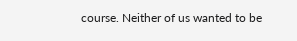course. Neither of us wanted to be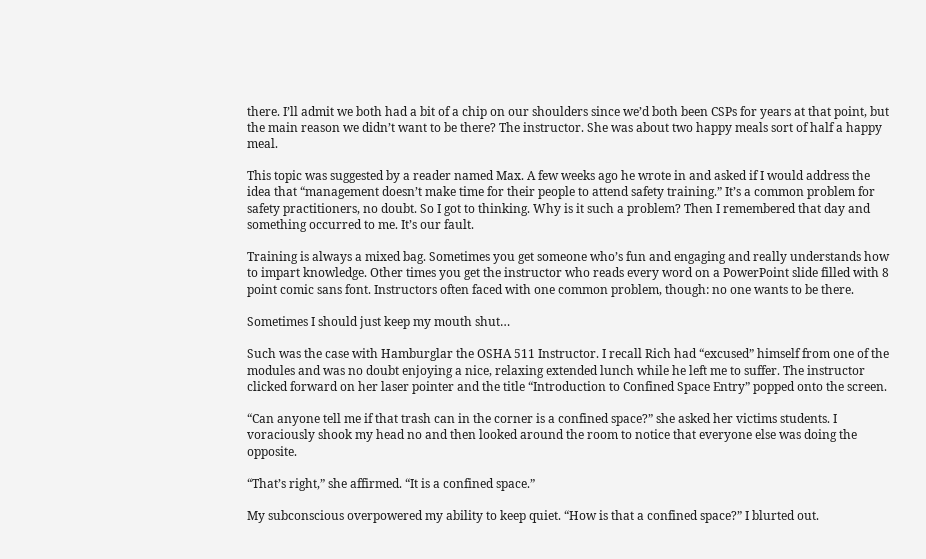there. I’ll admit we both had a bit of a chip on our shoulders since we’d both been CSPs for years at that point, but the main reason we didn’t want to be there? The instructor. She was about two happy meals sort of half a happy meal.

This topic was suggested by a reader named Max. A few weeks ago he wrote in and asked if I would address the idea that “management doesn’t make time for their people to attend safety training.” It’s a common problem for safety practitioners, no doubt. So I got to thinking. Why is it such a problem? Then I remembered that day and something occurred to me. It’s our fault.

Training is always a mixed bag. Sometimes you get someone who’s fun and engaging and really understands how to impart knowledge. Other times you get the instructor who reads every word on a PowerPoint slide filled with 8 point comic sans font. Instructors often faced with one common problem, though: no one wants to be there.

Sometimes I should just keep my mouth shut…

Such was the case with Hamburglar the OSHA 511 Instructor. I recall Rich had “excused” himself from one of the modules and was no doubt enjoying a nice, relaxing extended lunch while he left me to suffer. The instructor clicked forward on her laser pointer and the title “Introduction to Confined Space Entry” popped onto the screen.

“Can anyone tell me if that trash can in the corner is a confined space?” she asked her victims students. I voraciously shook my head no and then looked around the room to notice that everyone else was doing the opposite.

“That’s right,” she affirmed. “It is a confined space.”

My subconscious overpowered my ability to keep quiet. “How is that a confined space?” I blurted out.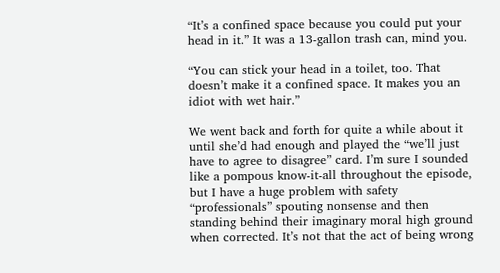“It’s a confined space because you could put your head in it.” It was a 13-gallon trash can, mind you.

“You can stick your head in a toilet, too. That doesn’t make it a confined space. It makes you an idiot with wet hair.”

We went back and forth for quite a while about it until she’d had enough and played the “we’ll just have to agree to disagree” card. I’m sure I sounded like a pompous know-it-all throughout the episode, but I have a huge problem with safety “professionals” spouting nonsense and then standing behind their imaginary moral high ground when corrected. It’s not that the act of being wrong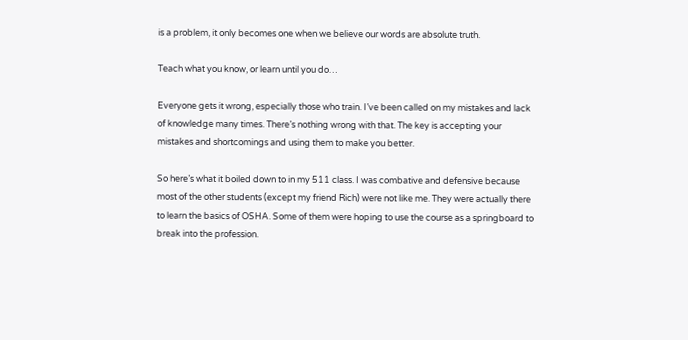is a problem, it only becomes one when we believe our words are absolute truth.

Teach what you know, or learn until you do…

Everyone gets it wrong, especially those who train. I’ve been called on my mistakes and lack of knowledge many times. There’s nothing wrong with that. The key is accepting your mistakes and shortcomings and using them to make you better.

So here’s what it boiled down to in my 511 class. I was combative and defensive because most of the other students (except my friend Rich) were not like me. They were actually there to learn the basics of OSHA. Some of them were hoping to use the course as a springboard to break into the profession.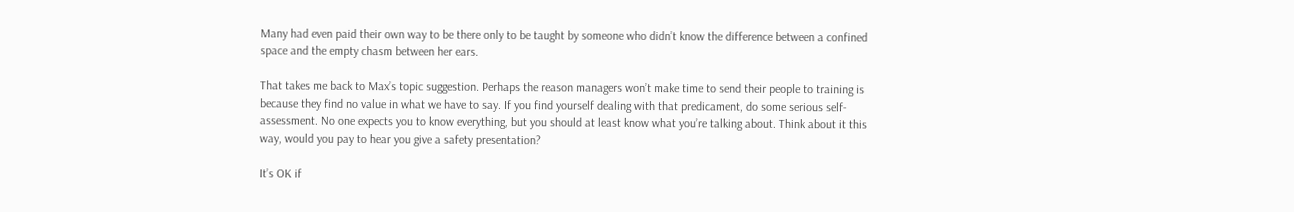Many had even paid their own way to be there only to be taught by someone who didn’t know the difference between a confined space and the empty chasm between her ears.

That takes me back to Max’s topic suggestion. Perhaps the reason managers won’t make time to send their people to training is because they find no value in what we have to say. If you find yourself dealing with that predicament, do some serious self-assessment. No one expects you to know everything, but you should at least know what you’re talking about. Think about it this way, would you pay to hear you give a safety presentation?

It’s OK if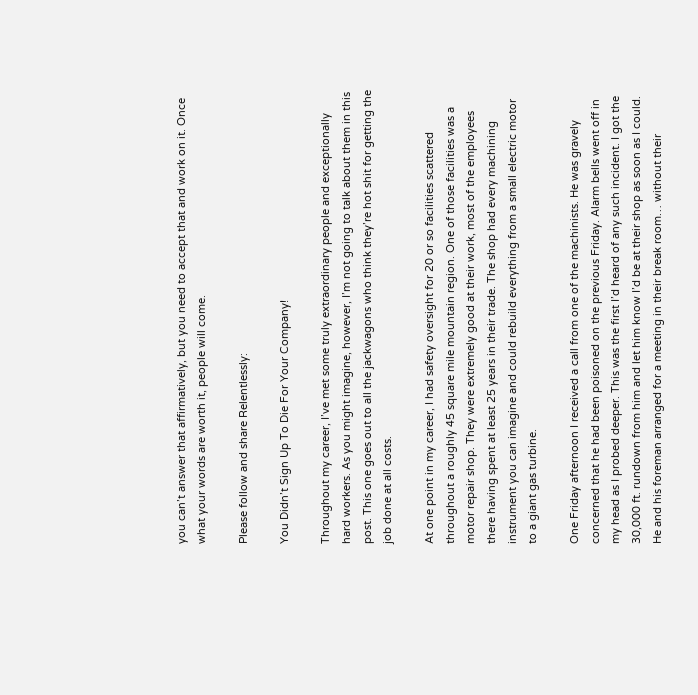you can’t answer that affirmatively, but you need to accept that and work on it. Once what your words are worth it, people will come.

Please follow and share Relentlessly:

You Didn’t Sign Up To Die For Your Company!

Throughout my career, I’ve met some truly extraordinary people and exceptionally hard workers. As you might imagine, however, I’m not going to talk about them in this post. This one goes out to all the jackwagons who think they’re hot shit for getting the job done at all costs.

At one point in my career, I had safety oversight for 20 or so facilities scattered throughout a roughly 45 square mile mountain region. One of those facilities was a motor repair shop. They were extremely good at their work, most of the employees there having spent at least 25 years in their trade. The shop had every machining instrument you can imagine and could rebuild everything from a small electric motor to a giant gas turbine.

One Friday afternoon I received a call from one of the machinists. He was gravely concerned that he had been poisoned on the previous Friday. Alarm bells went off in my head as I probed deeper. This was the first I’d heard of any such incident. I got the 30,000 ft. rundown from him and let him know I’d be at their shop as soon as I could. He and his foreman arranged for a meeting in their break room… without their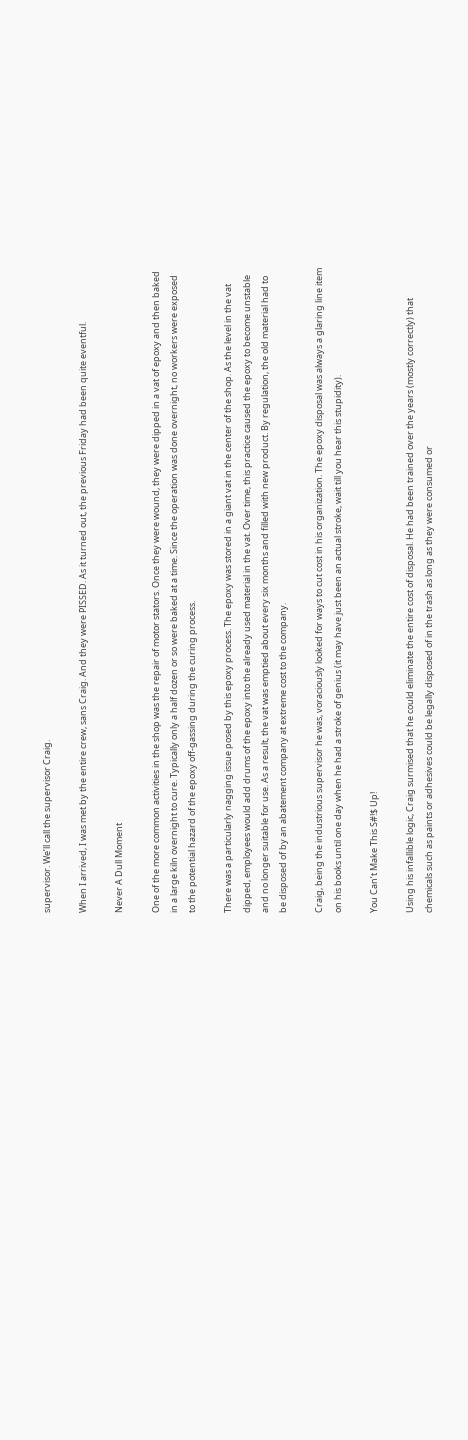supervisor. We’ll call the supervisor Craig.

When I arrived, I was met by the entire crew, sans Craig. And they were PISSED. As it turned out, the previous Friday had been quite eventful.

Never A Dull Moment

One of the more common activities in the shop was the repair of motor stators. Once they were wound, they were dipped in a vat of epoxy and then baked in a large kiln overnight to cure. Typically only a half dozen or so were baked at a time. Since the operation was done overnight, no workers were exposed to the potential hazard of the epoxy off-gassing during the curing process.

There was a particularly nagging issue posed by this epoxy process. The epoxy was stored in a giant vat in the center of the shop. As the level in the vat dipped, employees would add drums of the epoxy into the already used material in the vat. Over time, this practice caused the epoxy to become unstable and no longer suitable for use. As a result, the vat was emptied about every six months and filled with new product. By regulation, the old material had to be disposed of by an abatement company at extreme cost to the company.

Craig, being the industrious supervisor he was, voraciously looked for ways to cut cost in his organization. The epoxy disposal was always a glaring line item on his books until one day when he had a stroke of genius (it may have just been an actual stroke, wait till you hear this stupidity).

You Can’t Make This S#!$ Up!

Using his infallible logic, Craig surmised that he could eliminate the entire cost of disposal. He had been trained over the years (mostly correctly) that chemicals such as paints or adhesives could be legally disposed of in the trash as long as they were consumed or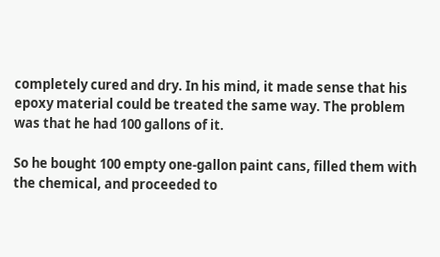completely cured and dry. In his mind, it made sense that his epoxy material could be treated the same way. The problem was that he had 100 gallons of it.

So he bought 100 empty one-gallon paint cans, filled them with the chemical, and proceeded to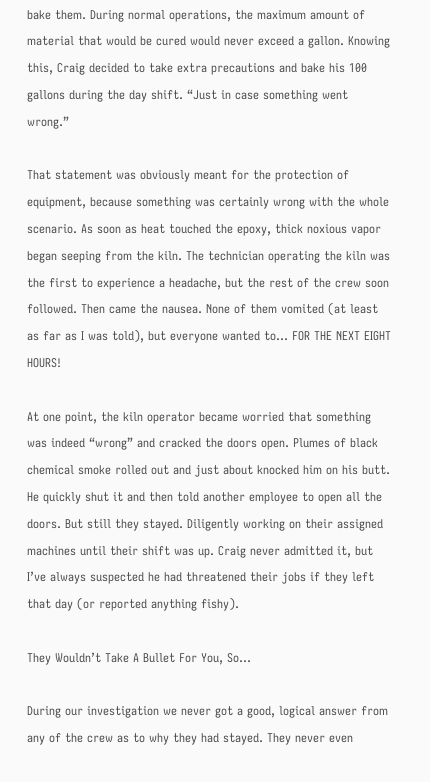bake them. During normal operations, the maximum amount of material that would be cured would never exceed a gallon. Knowing this, Craig decided to take extra precautions and bake his 100 gallons during the day shift. “Just in case something went wrong.”

That statement was obviously meant for the protection of equipment, because something was certainly wrong with the whole scenario. As soon as heat touched the epoxy, thick noxious vapor began seeping from the kiln. The technician operating the kiln was the first to experience a headache, but the rest of the crew soon followed. Then came the nausea. None of them vomited (at least as far as I was told), but everyone wanted to… FOR THE NEXT EIGHT HOURS!

At one point, the kiln operator became worried that something was indeed “wrong” and cracked the doors open. Plumes of black chemical smoke rolled out and just about knocked him on his butt. He quickly shut it and then told another employee to open all the doors. But still they stayed. Diligently working on their assigned machines until their shift was up. Craig never admitted it, but I’ve always suspected he had threatened their jobs if they left that day (or reported anything fishy).

They Wouldn’t Take A Bullet For You, So…

During our investigation we never got a good, logical answer from any of the crew as to why they had stayed. They never even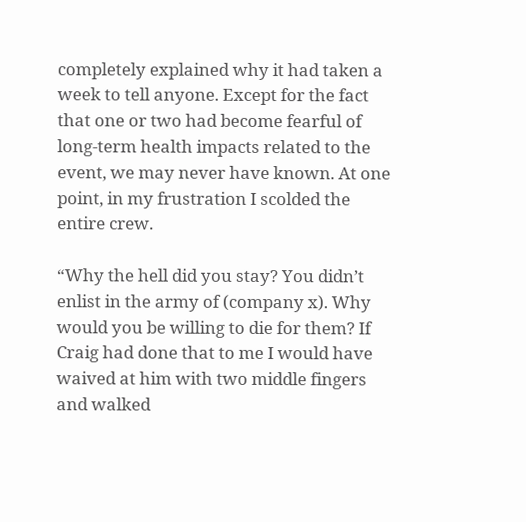completely explained why it had taken a week to tell anyone. Except for the fact that one or two had become fearful of long-term health impacts related to the event, we may never have known. At one point, in my frustration I scolded the entire crew.

“Why the hell did you stay? You didn’t enlist in the army of (company x). Why would you be willing to die for them? If Craig had done that to me I would have waived at him with two middle fingers and walked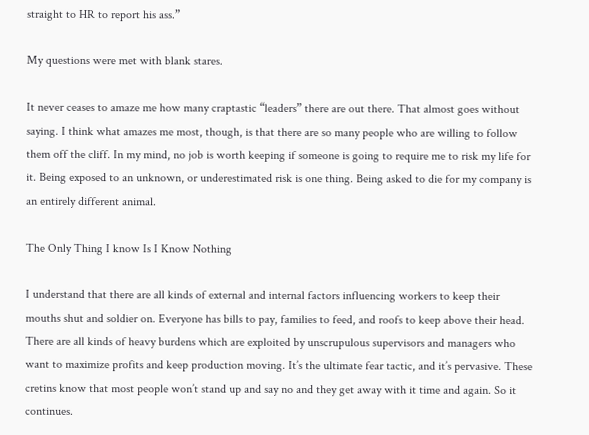straight to HR to report his ass.”

My questions were met with blank stares.

It never ceases to amaze me how many craptastic “leaders” there are out there. That almost goes without saying. I think what amazes me most, though, is that there are so many people who are willing to follow them off the cliff. In my mind, no job is worth keeping if someone is going to require me to risk my life for it. Being exposed to an unknown, or underestimated risk is one thing. Being asked to die for my company is an entirely different animal.

The Only Thing I know Is I Know Nothing

I understand that there are all kinds of external and internal factors influencing workers to keep their mouths shut and soldier on. Everyone has bills to pay, families to feed, and roofs to keep above their head. There are all kinds of heavy burdens which are exploited by unscrupulous supervisors and managers who want to maximize profits and keep production moving. It’s the ultimate fear tactic, and it’s pervasive. These cretins know that most people won’t stand up and say no and they get away with it time and again. So it continues.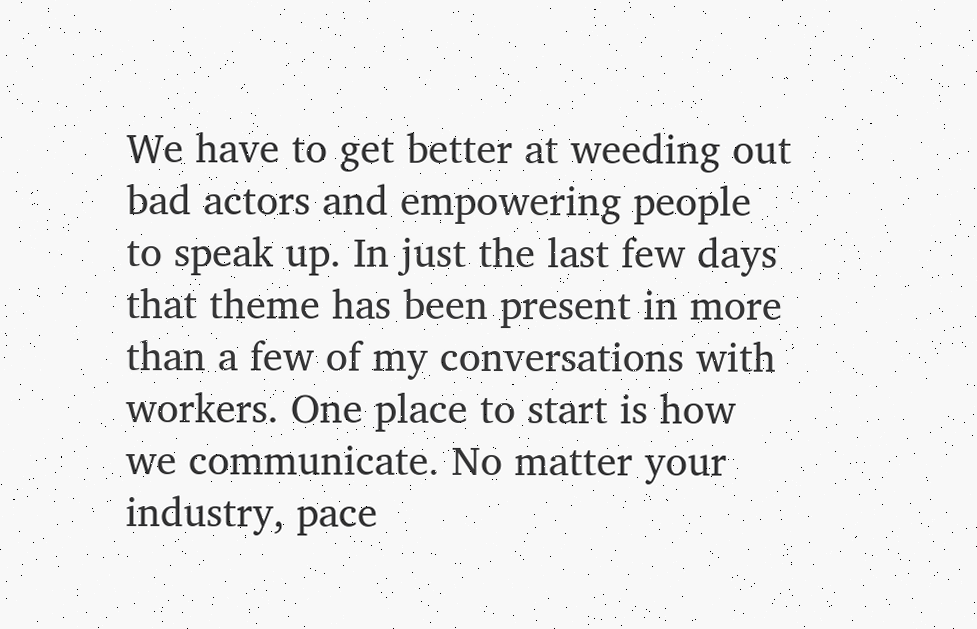We have to get better at weeding out bad actors and empowering people to speak up. In just the last few days that theme has been present in more than a few of my conversations with workers. One place to start is how we communicate. No matter your industry, pace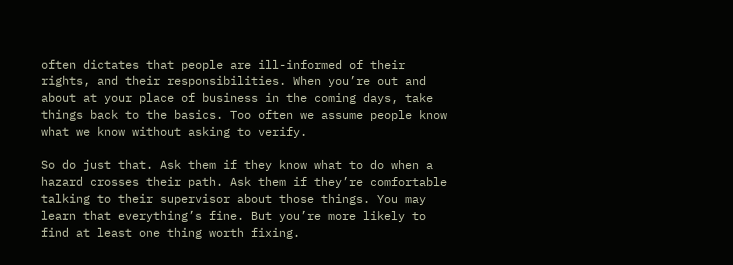often dictates that people are ill-informed of their rights, and their responsibilities. When you’re out and about at your place of business in the coming days, take things back to the basics. Too often we assume people know what we know without asking to verify.

So do just that. Ask them if they know what to do when a hazard crosses their path. Ask them if they’re comfortable talking to their supervisor about those things. You may learn that everything’s fine. But you’re more likely to find at least one thing worth fixing.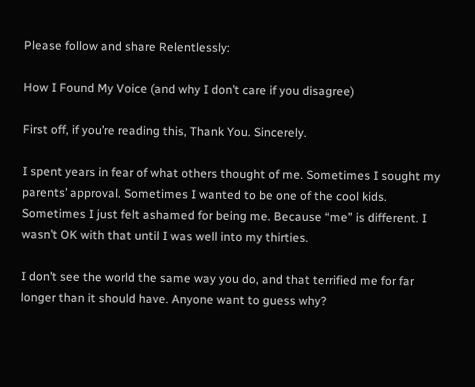Please follow and share Relentlessly:

How I Found My Voice (and why I don’t care if you disagree)

First off, if you’re reading this, Thank You. Sincerely.

I spent years in fear of what others thought of me. Sometimes I sought my parents’ approval. Sometimes I wanted to be one of the cool kids. Sometimes I just felt ashamed for being me. Because “me” is different. I wasn’t OK with that until I was well into my thirties.

I don’t see the world the same way you do, and that terrified me for far longer than it should have. Anyone want to guess why?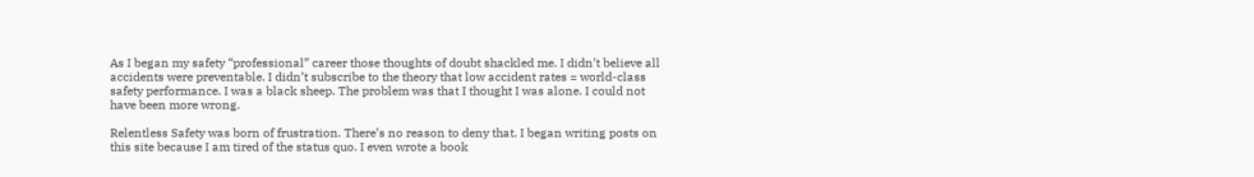As I began my safety “professional” career those thoughts of doubt shackled me. I didn’t believe all accidents were preventable. I didn’t subscribe to the theory that low accident rates = world-class safety performance. I was a black sheep. The problem was that I thought I was alone. I could not have been more wrong.

Relentless Safety was born of frustration. There’s no reason to deny that. I began writing posts on this site because I am tired of the status quo. I even wrote a book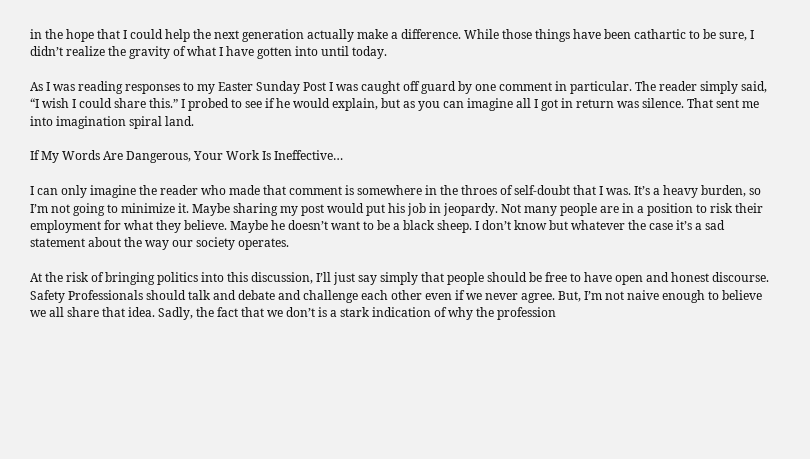in the hope that I could help the next generation actually make a difference. While those things have been cathartic to be sure, I didn’t realize the gravity of what I have gotten into until today.

As I was reading responses to my Easter Sunday Post I was caught off guard by one comment in particular. The reader simply said, “I wish I could share this.” I probed to see if he would explain, but as you can imagine all I got in return was silence. That sent me into imagination spiral land.

If My Words Are Dangerous, Your Work Is Ineffective…

I can only imagine the reader who made that comment is somewhere in the throes of self-doubt that I was. It’s a heavy burden, so I’m not going to minimize it. Maybe sharing my post would put his job in jeopardy. Not many people are in a position to risk their employment for what they believe. Maybe he doesn’t want to be a black sheep. I don’t know but whatever the case it’s a sad statement about the way our society operates.

At the risk of bringing politics into this discussion, I’ll just say simply that people should be free to have open and honest discourse. Safety Professionals should talk and debate and challenge each other even if we never agree. But, I’m not naive enough to believe we all share that idea. Sadly, the fact that we don’t is a stark indication of why the profession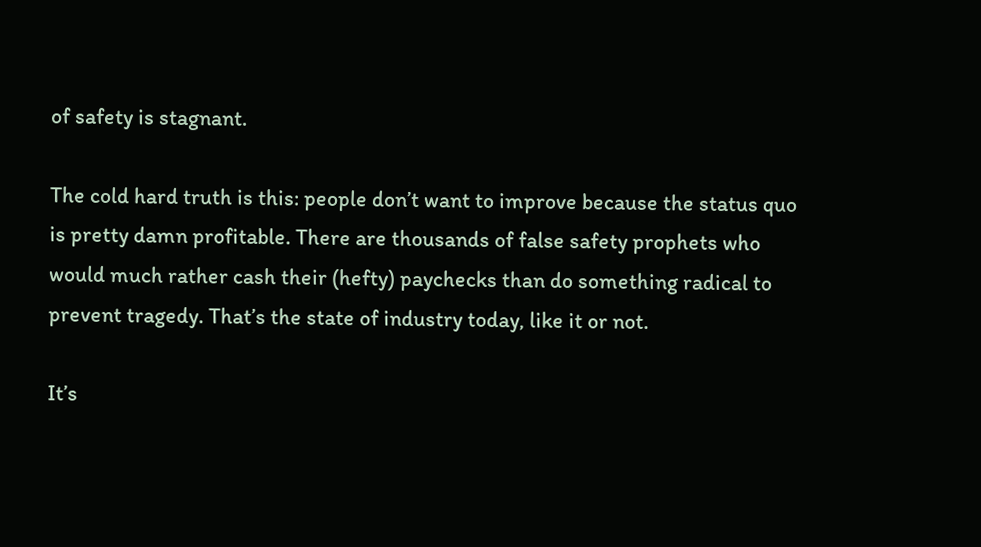of safety is stagnant.

The cold hard truth is this: people don’t want to improve because the status quo is pretty damn profitable. There are thousands of false safety prophets who would much rather cash their (hefty) paychecks than do something radical to prevent tragedy. That’s the state of industry today, like it or not.

It’s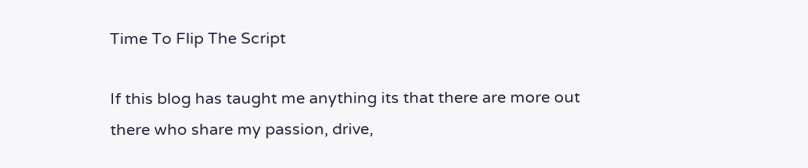Time To Flip The Script

If this blog has taught me anything its that there are more out there who share my passion, drive,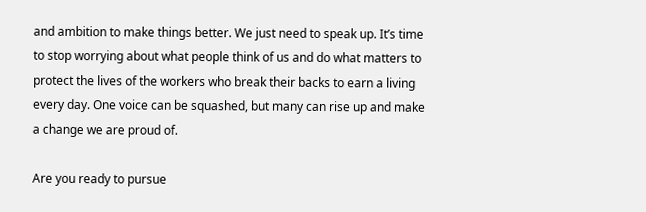and ambition to make things better. We just need to speak up. It’s time to stop worrying about what people think of us and do what matters to protect the lives of the workers who break their backs to earn a living every day. One voice can be squashed, but many can rise up and make a change we are proud of.

Are you ready to pursue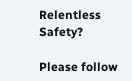Relentless Safety?

Please follow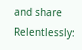and share Relentlessly: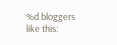%d bloggers like this: